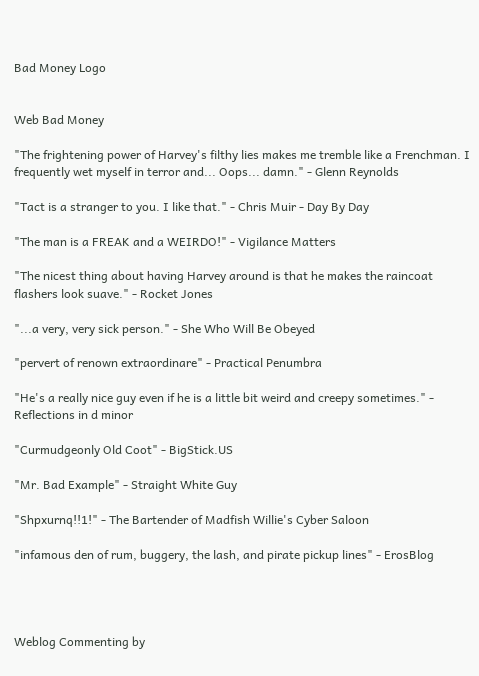Bad Money Logo


Web Bad Money

"The frightening power of Harvey's filthy lies makes me tremble like a Frenchman. I frequently wet myself in terror and... Oops... damn." - Glenn Reynolds

"Tact is a stranger to you. I like that." - Chris Muir - Day By Day

"The man is a FREAK and a WEIRDO!" - Vigilance Matters

"The nicest thing about having Harvey around is that he makes the raincoat flashers look suave." - Rocket Jones

"...a very, very sick person." - She Who Will Be Obeyed

"pervert of renown extraordinare" - Practical Penumbra

"He's a really nice guy even if he is a little bit weird and creepy sometimes." - Reflections in d minor

"Curmudgeonly Old Coot" - BigStick.US

"Mr. Bad Example" - Straight White Guy

"Shpxurnq!!1!" - The Bartender of Madfish Willie's Cyber Saloon

"infamous den of rum, buggery, the lash, and pirate pickup lines" - ErosBlog




Weblog Commenting by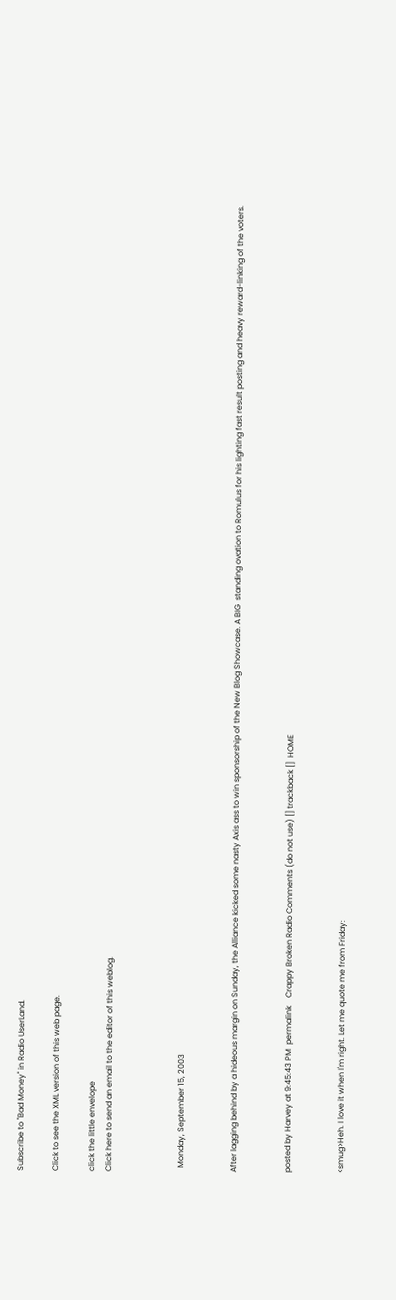Subscribe to "Bad Money" in Radio UserLand.

Click to see the XML version of this web page.

click the little envelope
Click here to send an email to the editor of this weblog.



  Monday, September 15, 2003


After lagging behind by a hideous margin on Sunday, the Alliance kicked some nasty Axis ass to win sponsorship of the New Blog Showcase. A BIG  standing ovation to Romulus for his lighting fast result posting and heavy reward-linking of the voters.


posted by Harvey at 9:45:43 PM  permalink    Crappy Broken Radio Comments (do not use) [] trackback []  HOME


<smug>Heh. I love it when I'm right. Let me quote me from Friday: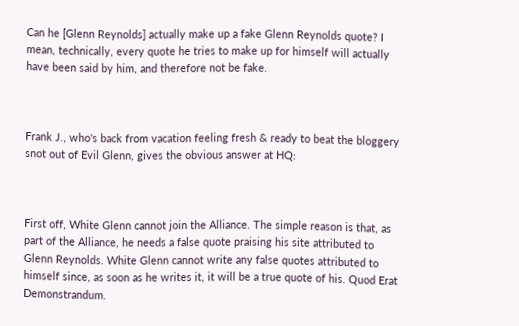Can he [Glenn Reynolds] actually make up a fake Glenn Reynolds quote? I mean, technically, every quote he tries to make up for himself will actually have been said by him, and therefore not be fake.



Frank J., who's back from vacation feeling fresh & ready to beat the bloggery snot out of Evil Glenn, gives the obvious answer at HQ:



First off, White Glenn cannot join the Alliance. The simple reason is that, as part of the Alliance, he needs a false quote praising his site attributed to Glenn Reynolds. White Glenn cannot write any false quotes attributed to himself since, as soon as he writes it, it will be a true quote of his. Quod Erat Demonstrandum.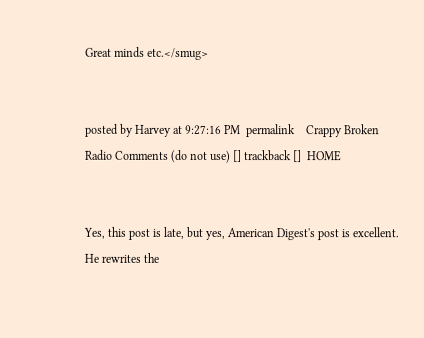Great minds etc.</smug>


posted by Harvey at 9:27:16 PM  permalink    Crappy Broken Radio Comments (do not use) [] trackback []  HOME


Yes, this post is late, but yes, American Digest's post is excellent. He rewrites the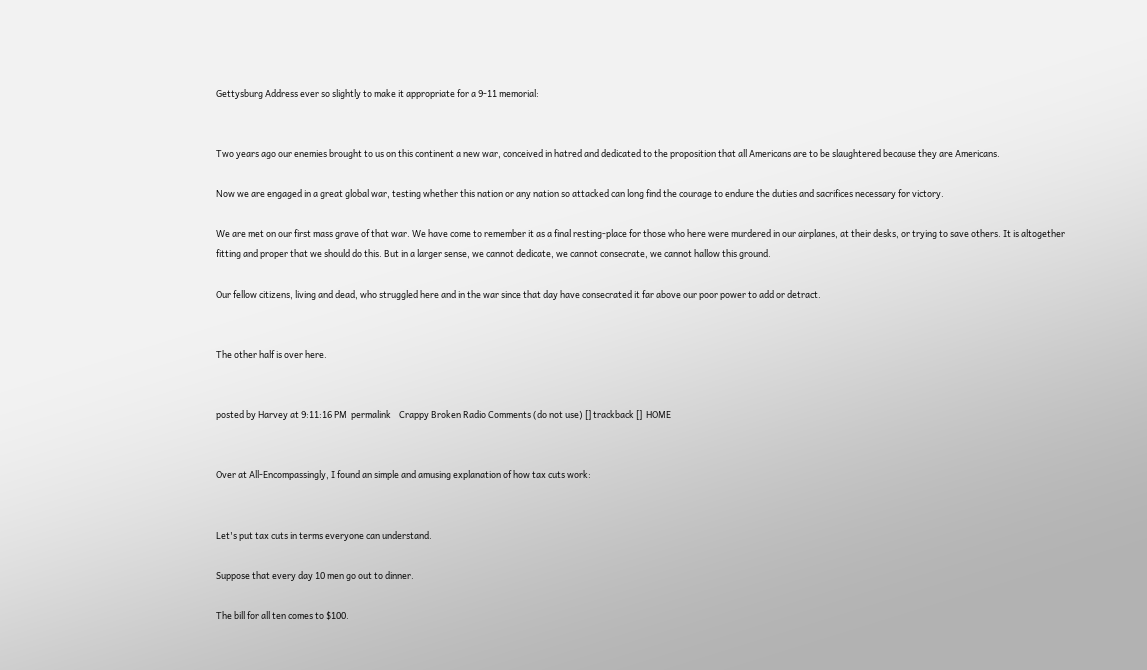Gettysburg Address ever so slightly to make it appropriate for a 9-11 memorial:


Two years ago our enemies brought to us on this continent a new war, conceived in hatred and dedicated to the proposition that all Americans are to be slaughtered because they are Americans.

Now we are engaged in a great global war, testing whether this nation or any nation so attacked can long find the courage to endure the duties and sacrifices necessary for victory.

We are met on our first mass grave of that war. We have come to remember it as a final resting-place for those who here were murdered in our airplanes, at their desks, or trying to save others. It is altogether fitting and proper that we should do this. But in a larger sense, we cannot dedicate, we cannot consecrate, we cannot hallow this ground.

Our fellow citizens, living and dead, who struggled here and in the war since that day have consecrated it far above our poor power to add or detract.


The other half is over here.


posted by Harvey at 9:11:16 PM  permalink    Crappy Broken Radio Comments (do not use) [] trackback []  HOME


Over at All-Encompassingly, I found an simple and amusing explanation of how tax cuts work:


Let's put tax cuts in terms everyone can understand.

Suppose that every day 10 men go out to dinner.

The bill for all ten comes to $100.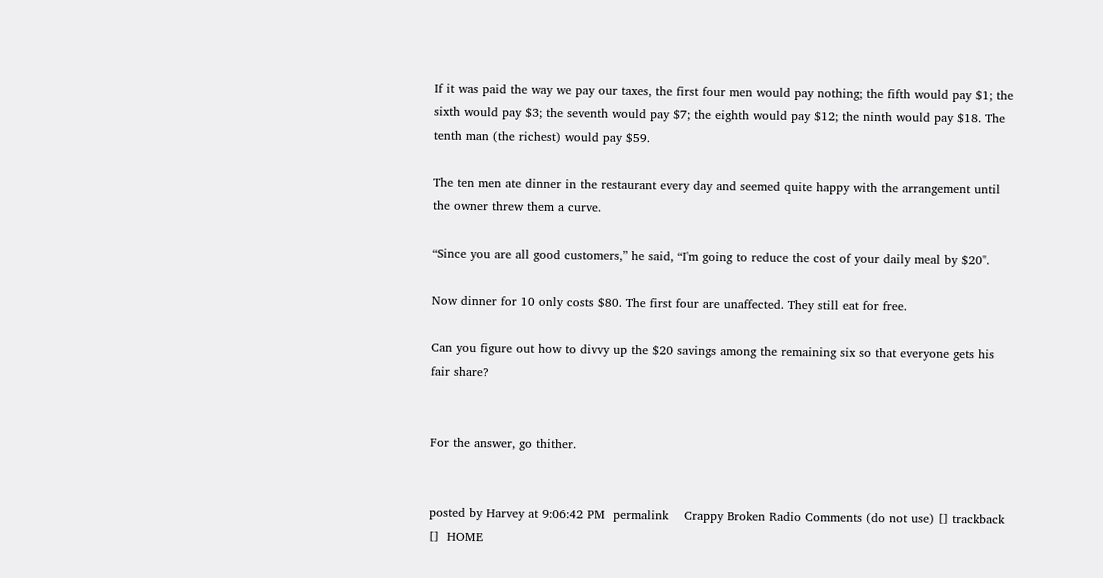If it was paid the way we pay our taxes, the first four men would pay nothing; the fifth would pay $1; the sixth would pay $3; the seventh would pay $7; the eighth would pay $12; the ninth would pay $18. The tenth man (the richest) would pay $59.

The ten men ate dinner in the restaurant every day and seemed quite happy with the arrangement until the owner threw them a curve.

“Since you are all good customers,” he said, “I'm going to reduce the cost of your daily meal by $20".

Now dinner for 10 only costs $80. The first four are unaffected. They still eat for free.

Can you figure out how to divvy up the $20 savings among the remaining six so that everyone gets his fair share?


For the answer, go thither.


posted by Harvey at 9:06:42 PM  permalink    Crappy Broken Radio Comments (do not use) [] trackback []  HOME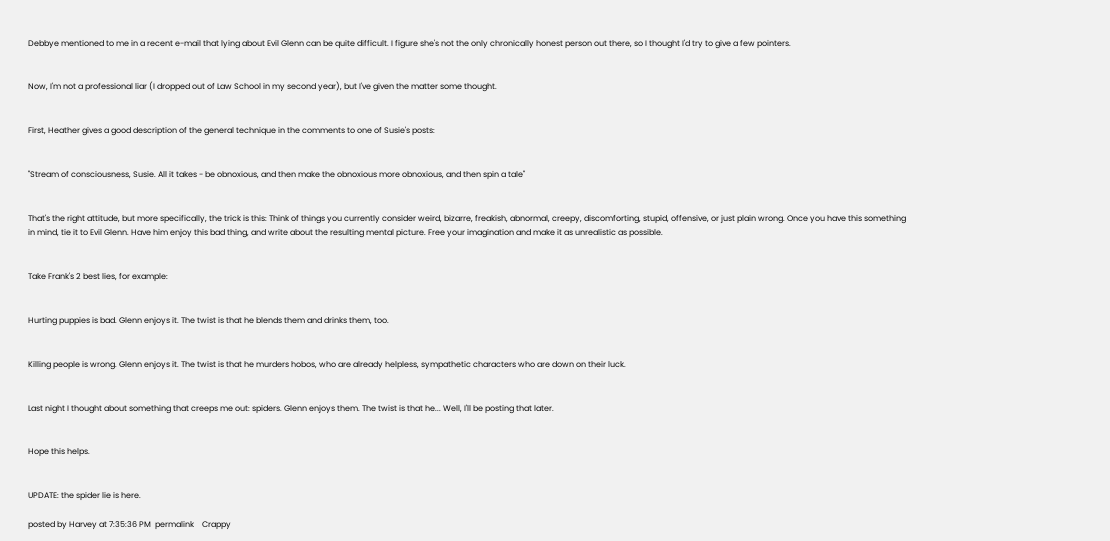Debbye mentioned to me in a recent e-mail that lying about Evil Glenn can be quite difficult. I figure she's not the only chronically honest person out there, so I thought I'd try to give a few pointers.


Now, I'm not a professional liar (I dropped out of Law School in my second year), but I've given the matter some thought.


First, Heather gives a good description of the general technique in the comments to one of Susie's posts:


"Stream of consciousness, Susie. All it takes - be obnoxious, and then make the obnoxious more obnoxious, and then spin a tale"


That's the right attitude, but more specifically, the trick is this: Think of things you currently consider weird, bizarre, freakish, abnormal, creepy, discomforting, stupid, offensive, or just plain wrong. Once you have this something in mind, tie it to Evil Glenn. Have him enjoy this bad thing, and write about the resulting mental picture. Free your imagination and make it as unrealistic as possible.


Take Frank's 2 best lies, for example:


Hurting puppies is bad. Glenn enjoys it. The twist is that he blends them and drinks them, too.


Killing people is wrong. Glenn enjoys it. The twist is that he murders hobos, who are already helpless, sympathetic characters who are down on their luck.


Last night I thought about something that creeps me out: spiders. Glenn enjoys them. The twist is that he... Well, I'll be posting that later.


Hope this helps.


UPDATE: the spider lie is here.

posted by Harvey at 7:35:36 PM  permalink    Crappy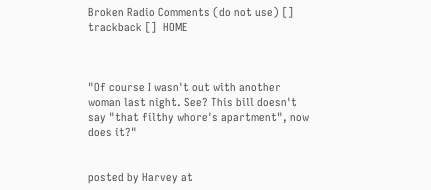Broken Radio Comments (do not use) [] trackback []  HOME



"Of course I wasn't out with another woman last night. See? This bill doesn't say "that filthy whore's apartment", now does it?"


posted by Harvey at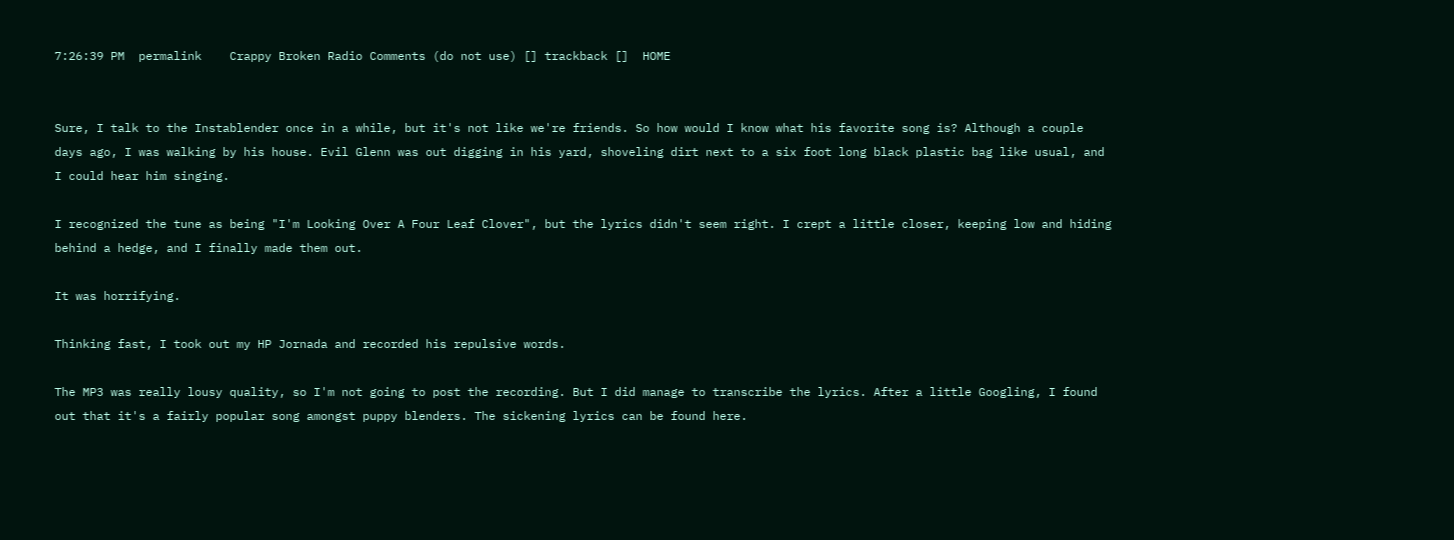7:26:39 PM  permalink    Crappy Broken Radio Comments (do not use) [] trackback []  HOME


Sure, I talk to the Instablender once in a while, but it's not like we're friends. So how would I know what his favorite song is? Although a couple days ago, I was walking by his house. Evil Glenn was out digging in his yard, shoveling dirt next to a six foot long black plastic bag like usual, and I could hear him singing.

I recognized the tune as being "I'm Looking Over A Four Leaf Clover", but the lyrics didn't seem right. I crept a little closer, keeping low and hiding behind a hedge, and I finally made them out.

It was horrifying.

Thinking fast, I took out my HP Jornada and recorded his repulsive words.

The MP3 was really lousy quality, so I'm not going to post the recording. But I did manage to transcribe the lyrics. After a little Googling, I found out that it's a fairly popular song amongst puppy blenders. The sickening lyrics can be found here.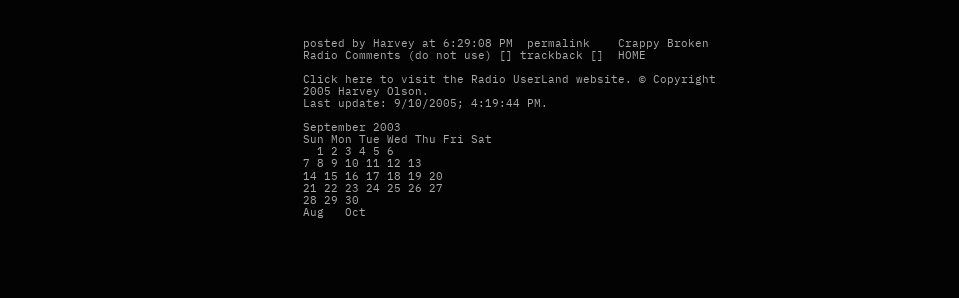posted by Harvey at 6:29:08 PM  permalink    Crappy Broken Radio Comments (do not use) [] trackback []  HOME

Click here to visit the Radio UserLand website. © Copyright 2005 Harvey Olson.
Last update: 9/10/2005; 4:19:44 PM.

September 2003
Sun Mon Tue Wed Thu Fri Sat
  1 2 3 4 5 6
7 8 9 10 11 12 13
14 15 16 17 18 19 20
21 22 23 24 25 26 27
28 29 30
Aug   Oct